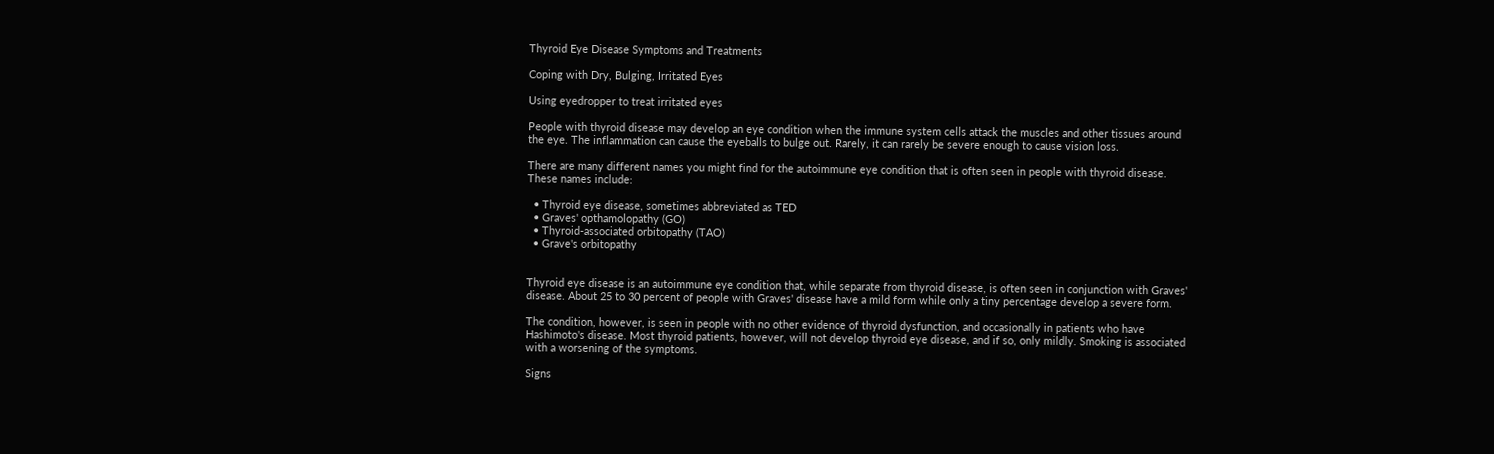Thyroid Eye Disease Symptoms and Treatments

Coping with Dry, Bulging, Irritated Eyes

Using eyedropper to treat irritated eyes

People with thyroid disease may develop an eye condition when the immune system cells attack the muscles and other tissues around the eye. The inflammation can cause the eyeballs to bulge out. Rarely, it can rarely be severe enough to cause vision loss.

There are many different names you might find for the autoimmune eye condition that is often seen in people with thyroid disease. These names include:

  • Thyroid eye disease, sometimes abbreviated as TED
  • Graves' opthamolopathy (GO)
  • Thyroid-associated orbitopathy (TAO)
  • Grave's orbitopathy


Thyroid eye disease is an autoimmune eye condition that, while separate from thyroid disease, is often seen in conjunction with Graves' disease. About 25 to 30 percent of people with Graves' disease have a mild form while only a tiny percentage develop a severe form.

The condition, however, is seen in people with no other evidence of thyroid dysfunction, and occasionally in patients who have Hashimoto's disease. Most thyroid patients, however, will not develop thyroid eye disease, and if so, only mildly. Smoking is associated with a worsening of the symptoms.

Signs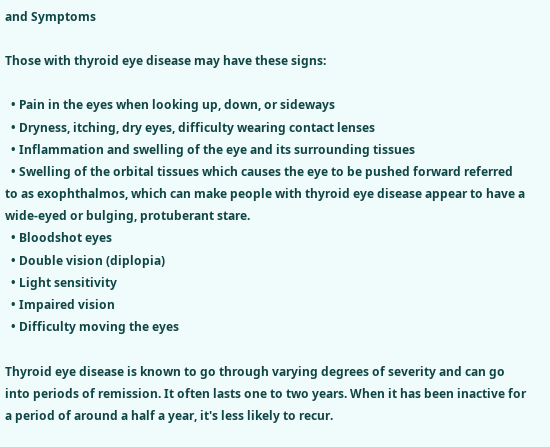and Symptoms

Those with thyroid eye disease may have these signs:

  • Pain in the eyes when looking up, down, or sideways
  • Dryness, itching, dry eyes, difficulty wearing contact lenses
  • Inflammation and swelling of the eye and its surrounding tissues
  • Swelling of the orbital tissues which causes the eye to be pushed forward referred to as exophthalmos, which can make people with thyroid eye disease appear to have a wide-eyed or bulging, protuberant stare.
  • Bloodshot eyes
  • Double vision (diplopia)
  • Light sensitivity
  • Impaired vision
  • Difficulty moving the eyes

Thyroid eye disease is known to go through varying degrees of severity and can go into periods of remission. It often lasts one to two years. When it has been inactive for a period of around a half a year, it's less likely to recur.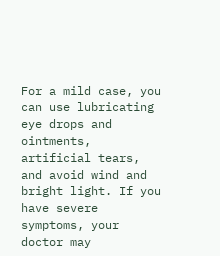For a mild case, you can use lubricating eye drops and ointments, artificial tears, and avoid wind and bright light. If you have severe symptoms, your doctor may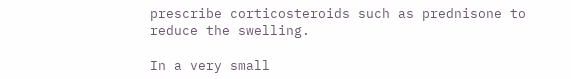prescribe corticosteroids such as prednisone to reduce the swelling.

In a very small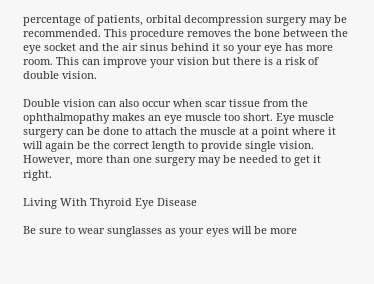percentage of patients, orbital decompression surgery may be recommended. This procedure removes the bone between the eye socket and the air sinus behind it so your eye has more room. This can improve your vision but there is a risk of double vision.

Double vision can also occur when scar tissue from the ophthalmopathy makes an eye muscle too short. Eye muscle surgery can be done to attach the muscle at a point where it will again be the correct length to provide single vision. However, more than one surgery may be needed to get it right.

Living With Thyroid Eye Disease

Be sure to wear sunglasses as your eyes will be more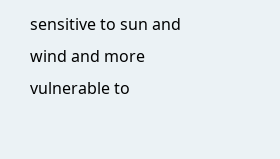sensitive to sun and wind and more vulnerable to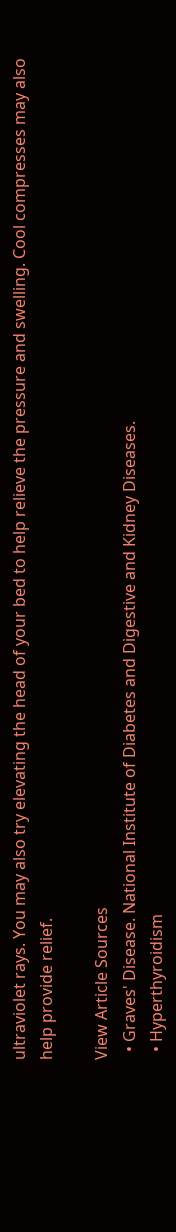ultraviolet rays. You may also try elevating the head of your bed to help relieve the pressure and swelling. Cool compresses may also help provide relief.

View Article Sources
  • Graves' Disease. National Institute of Diabetes and Digestive and Kidney Diseases.
  • Hyperthyroidism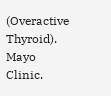(Overactive Thyroid). Mayo Clinic.